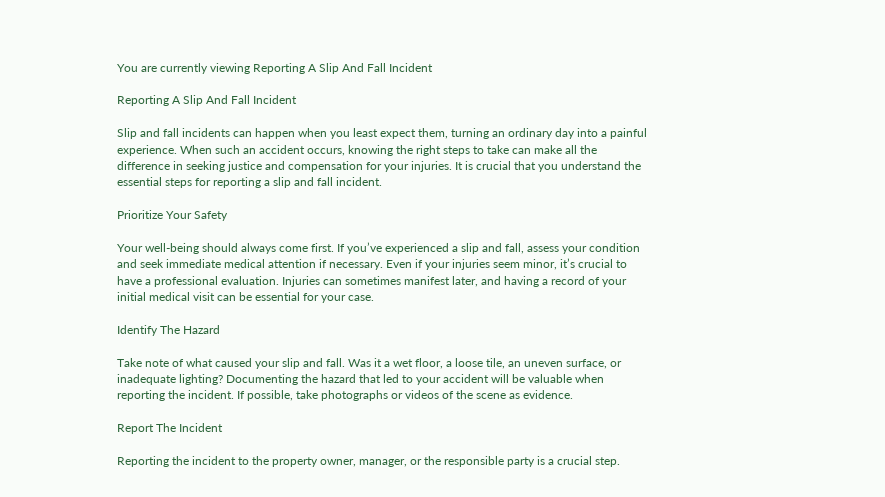You are currently viewing Reporting A Slip And Fall Incident

Reporting A Slip And Fall Incident

Slip and fall incidents can happen when you least expect them, turning an ordinary day into a painful experience. When such an accident occurs, knowing the right steps to take can make all the difference in seeking justice and compensation for your injuries. It is crucial that you understand the essential steps for reporting a slip and fall incident.

Prioritize Your Safety

Your well-being should always come first. If you’ve experienced a slip and fall, assess your condition and seek immediate medical attention if necessary. Even if your injuries seem minor, it’s crucial to have a professional evaluation. Injuries can sometimes manifest later, and having a record of your initial medical visit can be essential for your case.

Identify The Hazard

Take note of what caused your slip and fall. Was it a wet floor, a loose tile, an uneven surface, or inadequate lighting? Documenting the hazard that led to your accident will be valuable when reporting the incident. If possible, take photographs or videos of the scene as evidence.

Report The Incident

Reporting the incident to the property owner, manager, or the responsible party is a crucial step.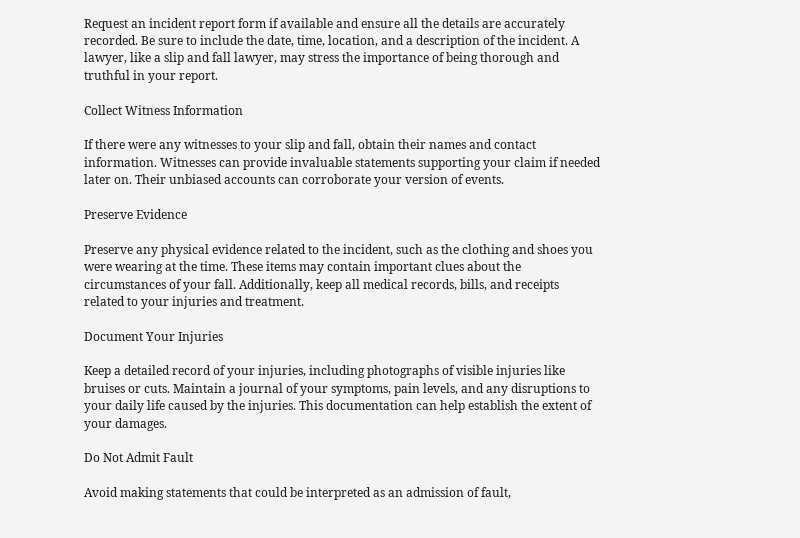Request an incident report form if available and ensure all the details are accurately recorded. Be sure to include the date, time, location, and a description of the incident. A lawyer, like a slip and fall lawyer, may stress the importance of being thorough and truthful in your report.

Collect Witness Information

If there were any witnesses to your slip and fall, obtain their names and contact information. Witnesses can provide invaluable statements supporting your claim if needed later on. Their unbiased accounts can corroborate your version of events.

Preserve Evidence

Preserve any physical evidence related to the incident, such as the clothing and shoes you were wearing at the time. These items may contain important clues about the circumstances of your fall. Additionally, keep all medical records, bills, and receipts related to your injuries and treatment.

Document Your Injuries

Keep a detailed record of your injuries, including photographs of visible injuries like bruises or cuts. Maintain a journal of your symptoms, pain levels, and any disruptions to your daily life caused by the injuries. This documentation can help establish the extent of your damages.

Do Not Admit Fault

Avoid making statements that could be interpreted as an admission of fault,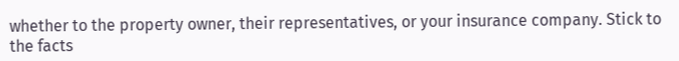whether to the property owner, their representatives, or your insurance company. Stick to the facts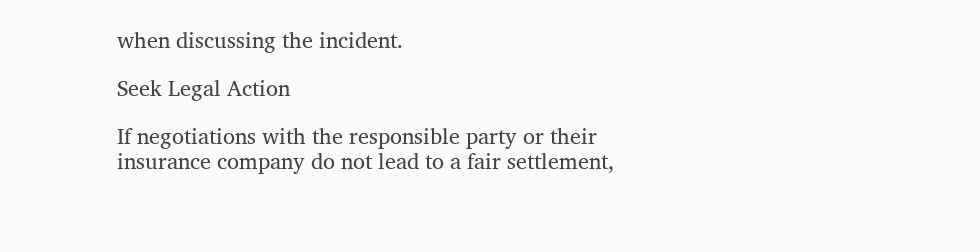when discussing the incident.

Seek Legal Action

If negotiations with the responsible party or their insurance company do not lead to a fair settlement,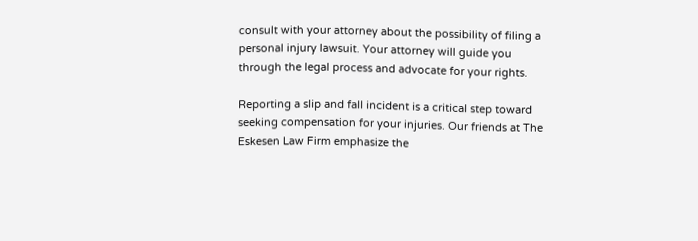consult with your attorney about the possibility of filing a personal injury lawsuit. Your attorney will guide you through the legal process and advocate for your rights.

Reporting a slip and fall incident is a critical step toward seeking compensation for your injuries. Our friends at The Eskesen Law Firm emphasize the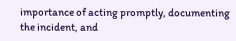importance of acting promptly, documenting the incident, and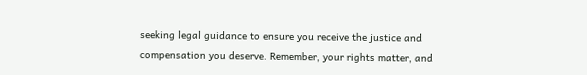seeking legal guidance to ensure you receive the justice and compensation you deserve. Remember, your rights matter, and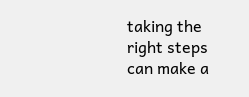taking the right steps can make a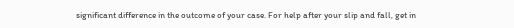significant difference in the outcome of your case. For help after your slip and fall, get in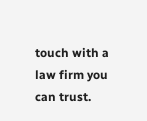touch with a law firm you can trust.